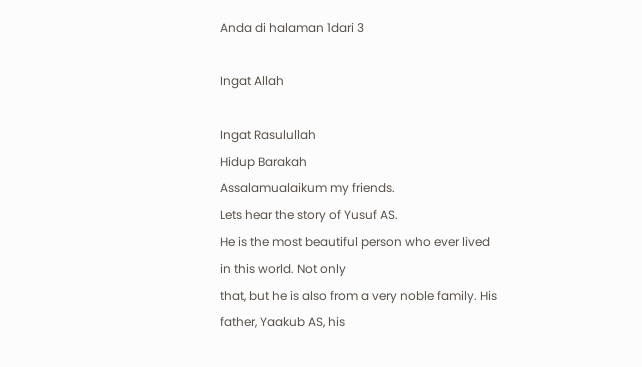Anda di halaman 1dari 3

Ingat Allah

Ingat Rasulullah
Hidup Barakah
Assalamualaikum my friends.
Lets hear the story of Yusuf AS.
He is the most beautiful person who ever lived in this world. Not only
that, but he is also from a very noble family. His father, Yaakub AS, his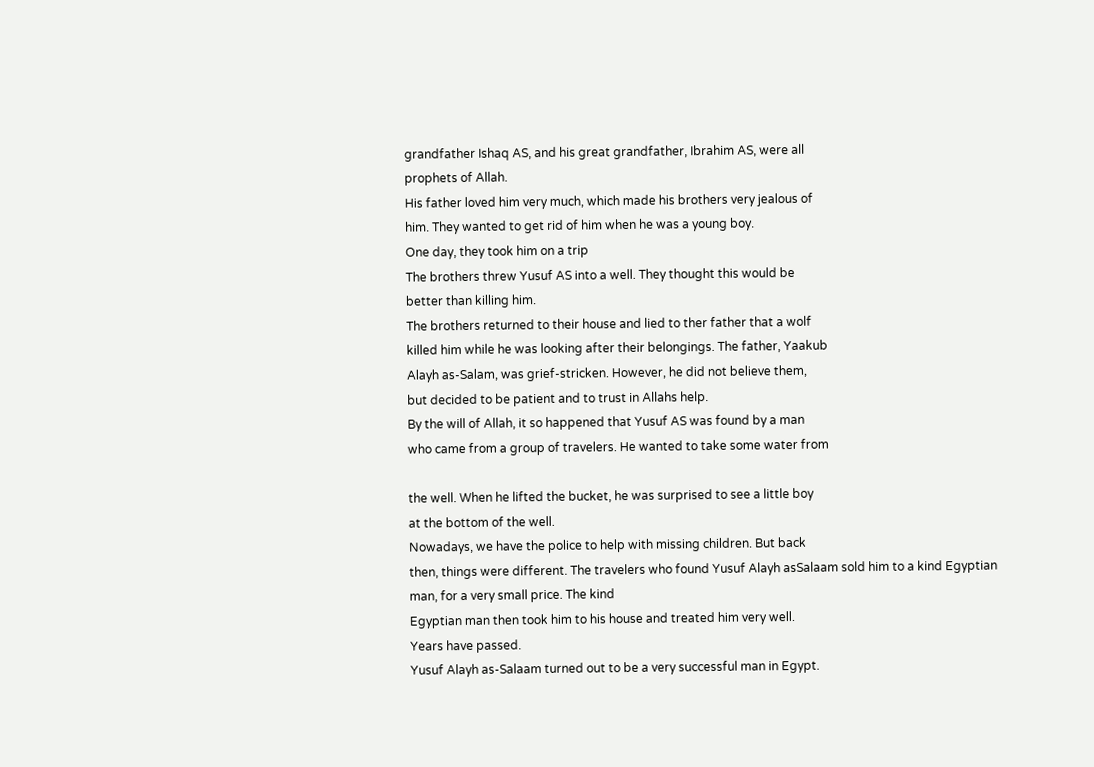grandfather Ishaq AS, and his great grandfather, Ibrahim AS, were all
prophets of Allah.
His father loved him very much, which made his brothers very jealous of
him. They wanted to get rid of him when he was a young boy.
One day, they took him on a trip
The brothers threw Yusuf AS into a well. They thought this would be
better than killing him.
The brothers returned to their house and lied to ther father that a wolf
killed him while he was looking after their belongings. The father, Yaakub
Alayh as-Salam, was grief-stricken. However, he did not believe them,
but decided to be patient and to trust in Allahs help.
By the will of Allah, it so happened that Yusuf AS was found by a man
who came from a group of travelers. He wanted to take some water from

the well. When he lifted the bucket, he was surprised to see a little boy
at the bottom of the well.
Nowadays, we have the police to help with missing children. But back
then, things were different. The travelers who found Yusuf Alayh asSalaam sold him to a kind Egyptian man, for a very small price. The kind
Egyptian man then took him to his house and treated him very well.
Years have passed.
Yusuf Alayh as-Salaam turned out to be a very successful man in Egypt.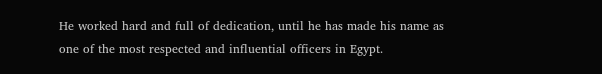He worked hard and full of dedication, until he has made his name as
one of the most respected and influential officers in Egypt.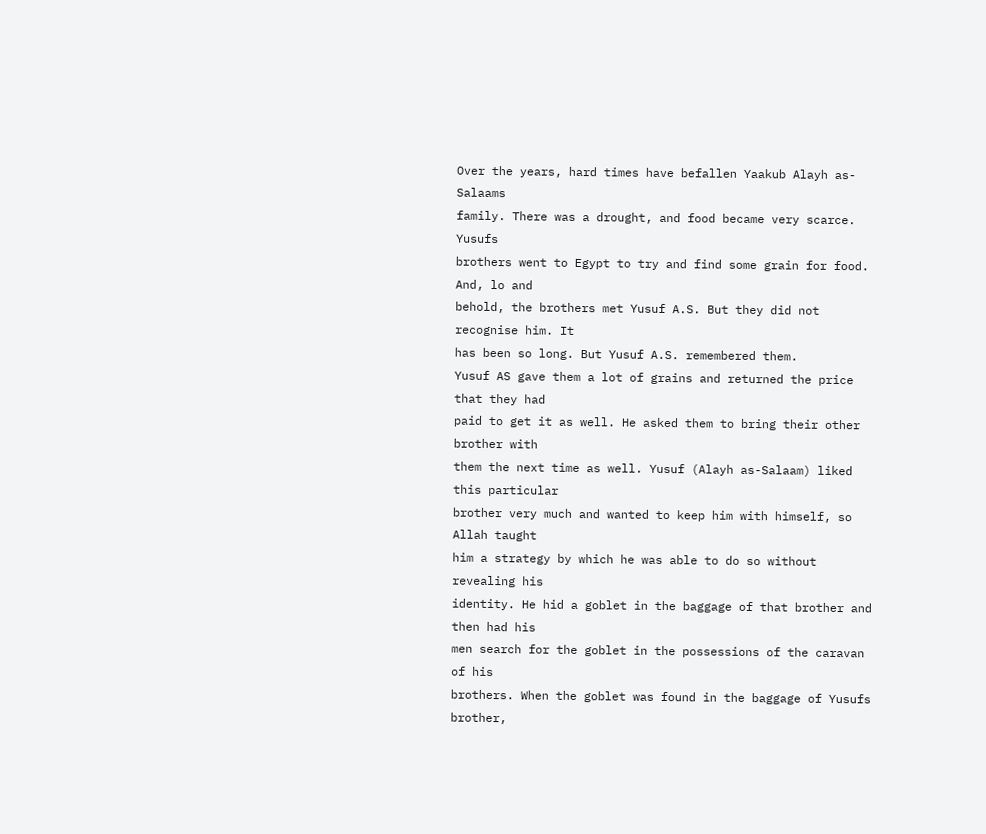Over the years, hard times have befallen Yaakub Alayh as-Salaams
family. There was a drought, and food became very scarce. Yusufs
brothers went to Egypt to try and find some grain for food. And, lo and
behold, the brothers met Yusuf A.S. But they did not recognise him. It
has been so long. But Yusuf A.S. remembered them.
Yusuf AS gave them a lot of grains and returned the price that they had
paid to get it as well. He asked them to bring their other brother with
them the next time as well. Yusuf (Alayh as-Salaam) liked this particular
brother very much and wanted to keep him with himself, so Allah taught
him a strategy by which he was able to do so without revealing his
identity. He hid a goblet in the baggage of that brother and then had his
men search for the goblet in the possessions of the caravan of his
brothers. When the goblet was found in the baggage of Yusufs brother,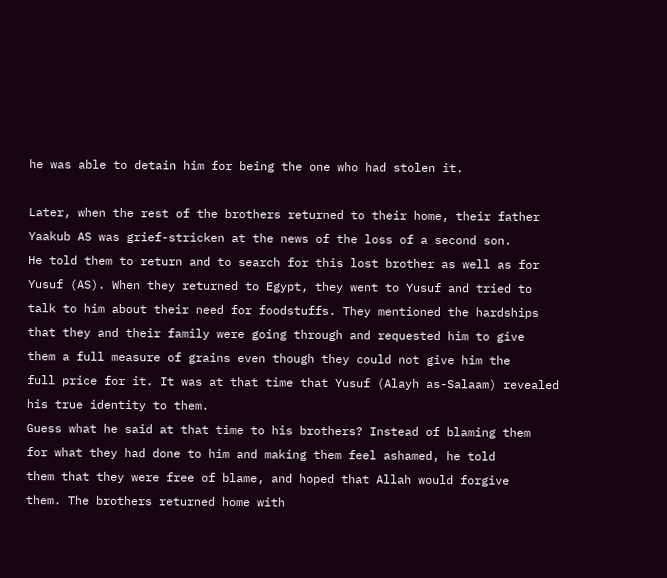he was able to detain him for being the one who had stolen it.

Later, when the rest of the brothers returned to their home, their father
Yaakub AS was grief-stricken at the news of the loss of a second son.
He told them to return and to search for this lost brother as well as for
Yusuf (AS). When they returned to Egypt, they went to Yusuf and tried to
talk to him about their need for foodstuffs. They mentioned the hardships
that they and their family were going through and requested him to give
them a full measure of grains even though they could not give him the
full price for it. It was at that time that Yusuf (Alayh as-Salaam) revealed
his true identity to them.
Guess what he said at that time to his brothers? Instead of blaming them
for what they had done to him and making them feel ashamed, he told
them that they were free of blame, and hoped that Allah would forgive
them. The brothers returned home with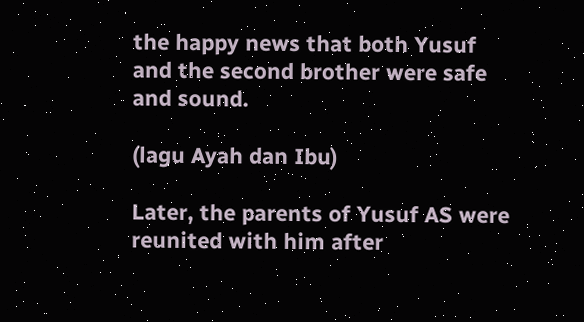the happy news that both Yusuf
and the second brother were safe and sound.

(lagu Ayah dan Ibu)

Later, the parents of Yusuf AS were reunited with him after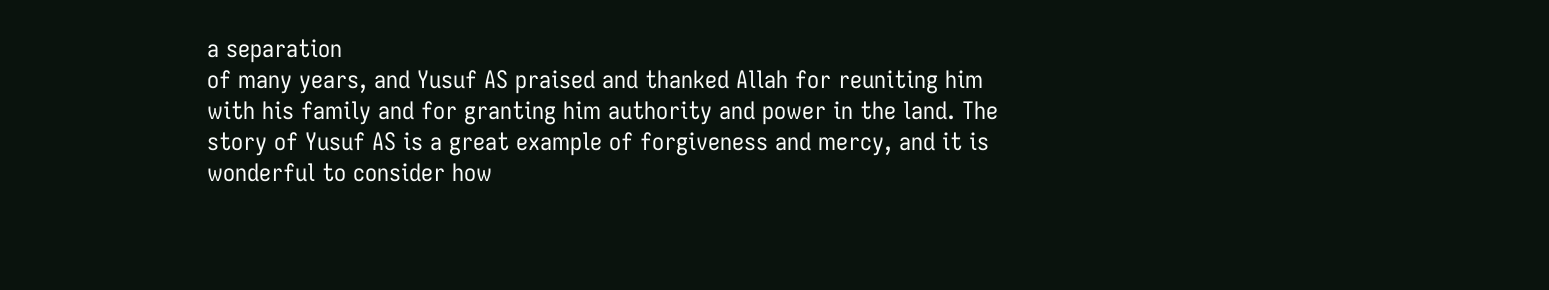a separation
of many years, and Yusuf AS praised and thanked Allah for reuniting him
with his family and for granting him authority and power in the land. The
story of Yusuf AS is a great example of forgiveness and mercy, and it is
wonderful to consider how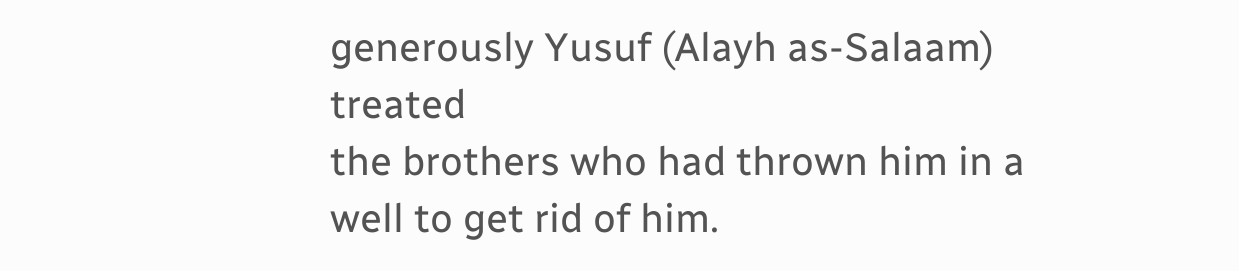generously Yusuf (Alayh as-Salaam) treated
the brothers who had thrown him in a well to get rid of him.